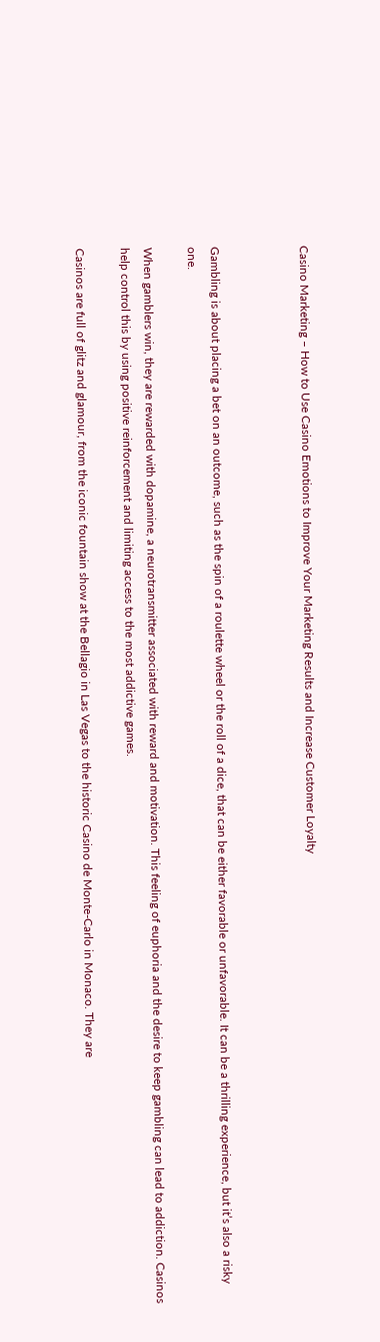Casino Marketing – How to Use Casino Emotions to Improve Your Marketing Results and Increase Customer Loyalty



Gambling is about placing a bet on an outcome, such as the spin of a roulette wheel or the roll of a dice, that can be either favorable or unfavorable. It can be a thrilling experience, but it’s also a risky one.

When gamblers win, they are rewarded with dopamine, a neurotransmitter associated with reward and motivation. This feeling of euphoria and the desire to keep gambling can lead to addiction. Casinos help control this by using positive reinforcement and limiting access to the most addictive games.

Casinos are full of glitz and glamour, from the iconic fountain show at the Bellagio in Las Vegas to the historic Casino de Monte-Carlo in Monaco. They are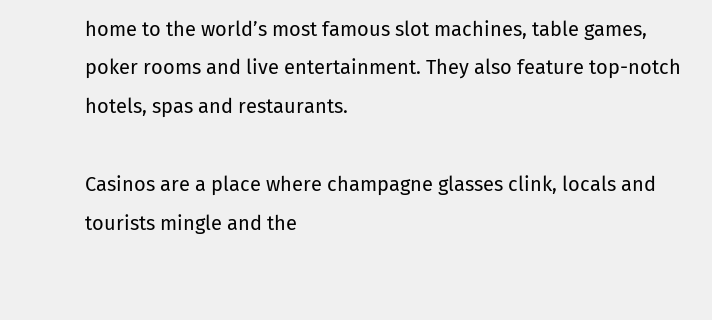home to the world’s most famous slot machines, table games, poker rooms and live entertainment. They also feature top-notch hotels, spas and restaurants.

Casinos are a place where champagne glasses clink, locals and tourists mingle and the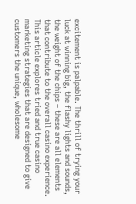excitement is palpable. The thrill of trying your luck at winning big, the flashy lights and sounds, the weight of the chips – these are all elements that contribute to the overall casino experience. This article explores tried and true casino marketing strategies that are designed to give customers the unique, wholesome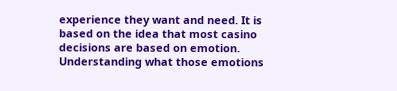experience they want and need. It is based on the idea that most casino decisions are based on emotion. Understanding what those emotions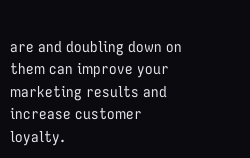are and doubling down on them can improve your marketing results and increase customer loyalty.